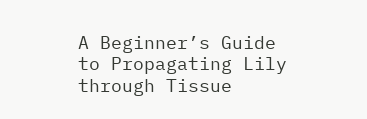A Beginner’s Guide to Propagating Lily through Tissue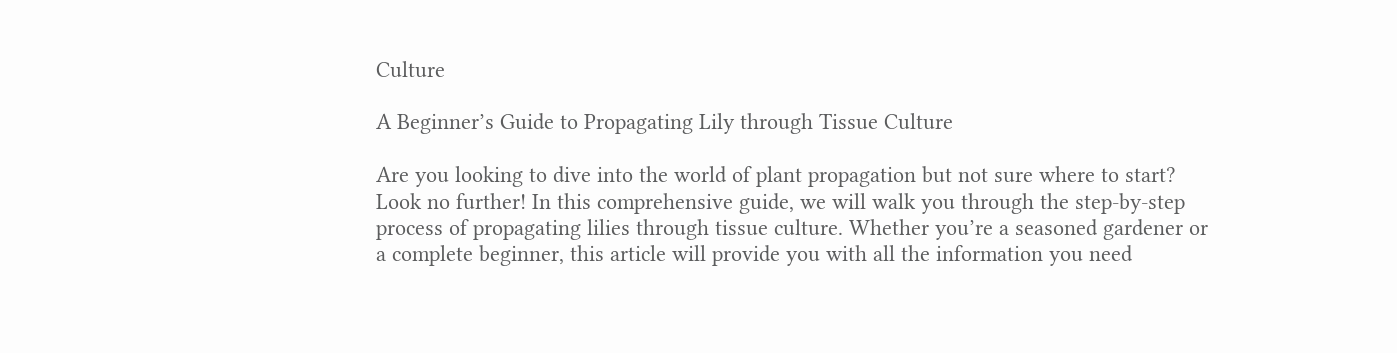Culture

A Beginner’s Guide to Propagating Lily through Tissue Culture

Are you looking to dive into the world of plant propagation but not sure where to start? Look no further! In this comprehensive guide, we will walk you through the step-by-step process of propagating lilies through tissue culture. Whether you’re a seasoned gardener or a complete beginner, this article will provide you with all the information you need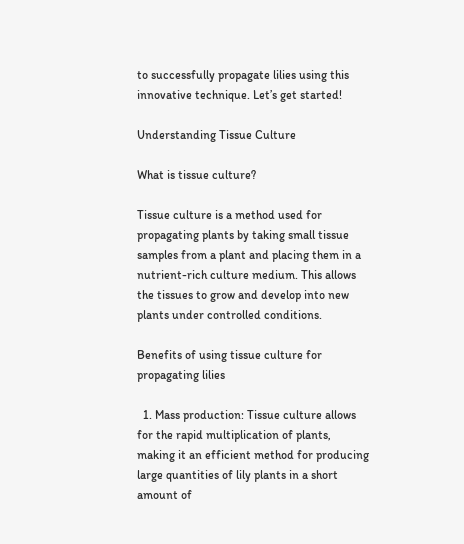to successfully propagate lilies using this innovative technique. Let’s get started!

Understanding Tissue Culture

What is tissue culture?

Tissue culture is a method used for propagating plants by taking small tissue samples from a plant and placing them in a nutrient-rich culture medium. This allows the tissues to grow and develop into new plants under controlled conditions.

Benefits of using tissue culture for propagating lilies

  1. Mass production: Tissue culture allows for the rapid multiplication of plants, making it an efficient method for producing large quantities of lily plants in a short amount of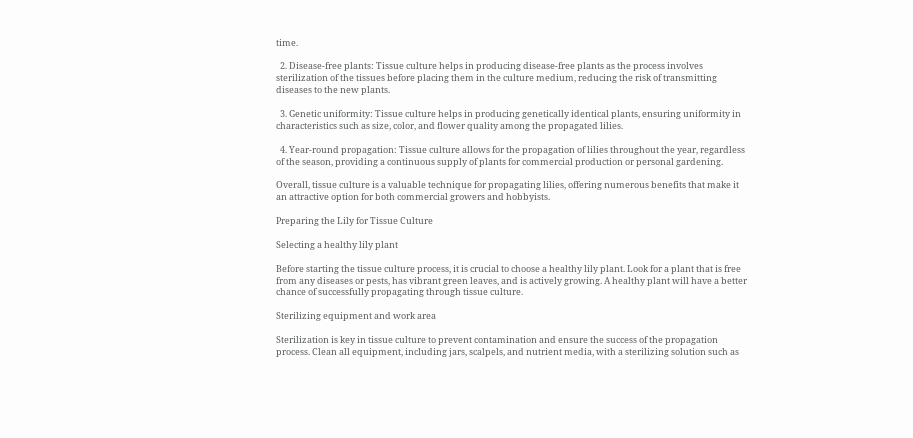time.

  2. Disease-free plants: Tissue culture helps in producing disease-free plants as the process involves sterilization of the tissues before placing them in the culture medium, reducing the risk of transmitting diseases to the new plants.

  3. Genetic uniformity: Tissue culture helps in producing genetically identical plants, ensuring uniformity in characteristics such as size, color, and flower quality among the propagated lilies.

  4. Year-round propagation: Tissue culture allows for the propagation of lilies throughout the year, regardless of the season, providing a continuous supply of plants for commercial production or personal gardening.

Overall, tissue culture is a valuable technique for propagating lilies, offering numerous benefits that make it an attractive option for both commercial growers and hobbyists.

Preparing the Lily for Tissue Culture

Selecting a healthy lily plant

Before starting the tissue culture process, it is crucial to choose a healthy lily plant. Look for a plant that is free from any diseases or pests, has vibrant green leaves, and is actively growing. A healthy plant will have a better chance of successfully propagating through tissue culture.

Sterilizing equipment and work area

Sterilization is key in tissue culture to prevent contamination and ensure the success of the propagation process. Clean all equipment, including jars, scalpels, and nutrient media, with a sterilizing solution such as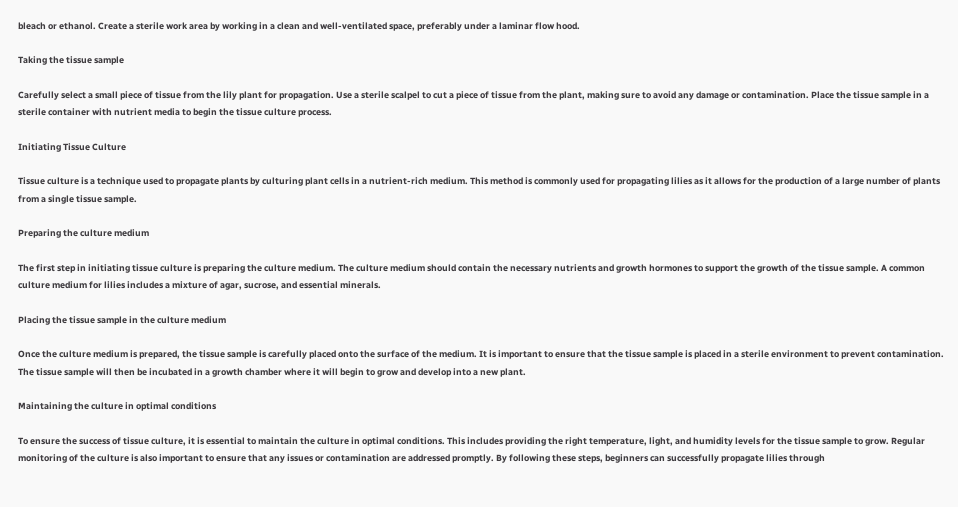bleach or ethanol. Create a sterile work area by working in a clean and well-ventilated space, preferably under a laminar flow hood.

Taking the tissue sample

Carefully select a small piece of tissue from the lily plant for propagation. Use a sterile scalpel to cut a piece of tissue from the plant, making sure to avoid any damage or contamination. Place the tissue sample in a sterile container with nutrient media to begin the tissue culture process.

Initiating Tissue Culture

Tissue culture is a technique used to propagate plants by culturing plant cells in a nutrient-rich medium. This method is commonly used for propagating lilies as it allows for the production of a large number of plants from a single tissue sample.

Preparing the culture medium

The first step in initiating tissue culture is preparing the culture medium. The culture medium should contain the necessary nutrients and growth hormones to support the growth of the tissue sample. A common culture medium for lilies includes a mixture of agar, sucrose, and essential minerals.

Placing the tissue sample in the culture medium

Once the culture medium is prepared, the tissue sample is carefully placed onto the surface of the medium. It is important to ensure that the tissue sample is placed in a sterile environment to prevent contamination. The tissue sample will then be incubated in a growth chamber where it will begin to grow and develop into a new plant.

Maintaining the culture in optimal conditions

To ensure the success of tissue culture, it is essential to maintain the culture in optimal conditions. This includes providing the right temperature, light, and humidity levels for the tissue sample to grow. Regular monitoring of the culture is also important to ensure that any issues or contamination are addressed promptly. By following these steps, beginners can successfully propagate lilies through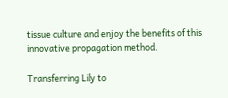tissue culture and enjoy the benefits of this innovative propagation method.

Transferring Lily to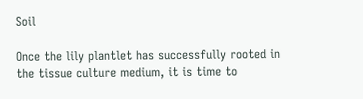Soil

Once the lily plantlet has successfully rooted in the tissue culture medium, it is time to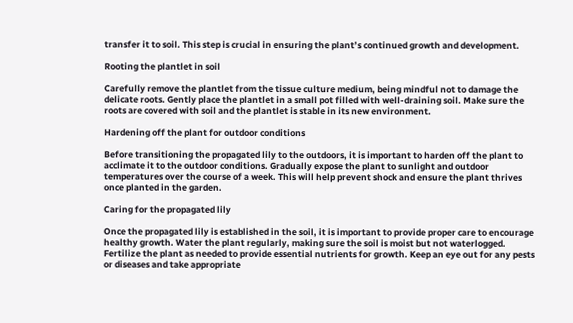transfer it to soil. This step is crucial in ensuring the plant’s continued growth and development.

Rooting the plantlet in soil

Carefully remove the plantlet from the tissue culture medium, being mindful not to damage the delicate roots. Gently place the plantlet in a small pot filled with well-draining soil. Make sure the roots are covered with soil and the plantlet is stable in its new environment.

Hardening off the plant for outdoor conditions

Before transitioning the propagated lily to the outdoors, it is important to harden off the plant to acclimate it to the outdoor conditions. Gradually expose the plant to sunlight and outdoor temperatures over the course of a week. This will help prevent shock and ensure the plant thrives once planted in the garden.

Caring for the propagated lily

Once the propagated lily is established in the soil, it is important to provide proper care to encourage healthy growth. Water the plant regularly, making sure the soil is moist but not waterlogged. Fertilize the plant as needed to provide essential nutrients for growth. Keep an eye out for any pests or diseases and take appropriate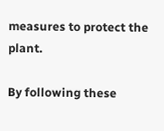measures to protect the plant.

By following these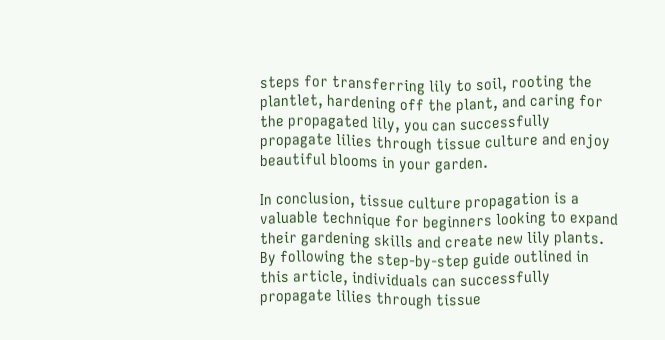steps for transferring lily to soil, rooting the plantlet, hardening off the plant, and caring for the propagated lily, you can successfully propagate lilies through tissue culture and enjoy beautiful blooms in your garden.

In conclusion, tissue culture propagation is a valuable technique for beginners looking to expand their gardening skills and create new lily plants. By following the step-by-step guide outlined in this article, individuals can successfully propagate lilies through tissue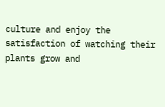culture and enjoy the satisfaction of watching their plants grow and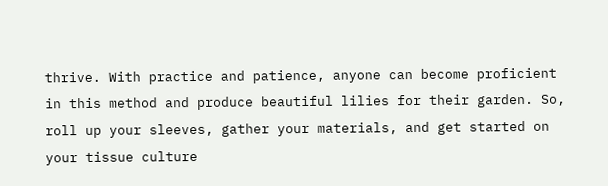thrive. With practice and patience, anyone can become proficient in this method and produce beautiful lilies for their garden. So, roll up your sleeves, gather your materials, and get started on your tissue culture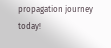propagation journey today!